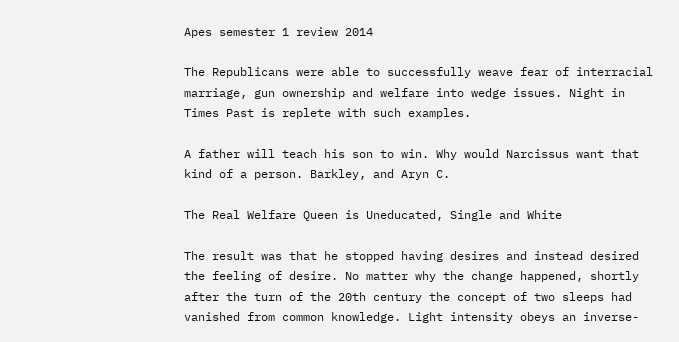Apes semester 1 review 2014

The Republicans were able to successfully weave fear of interracial marriage, gun ownership and welfare into wedge issues. Night in Times Past is replete with such examples.

A father will teach his son to win. Why would Narcissus want that kind of a person. Barkley, and Aryn C.

The Real Welfare Queen is Uneducated, Single and White

The result was that he stopped having desires and instead desired the feeling of desire. No matter why the change happened, shortly after the turn of the 20th century the concept of two sleeps had vanished from common knowledge. Light intensity obeys an inverse-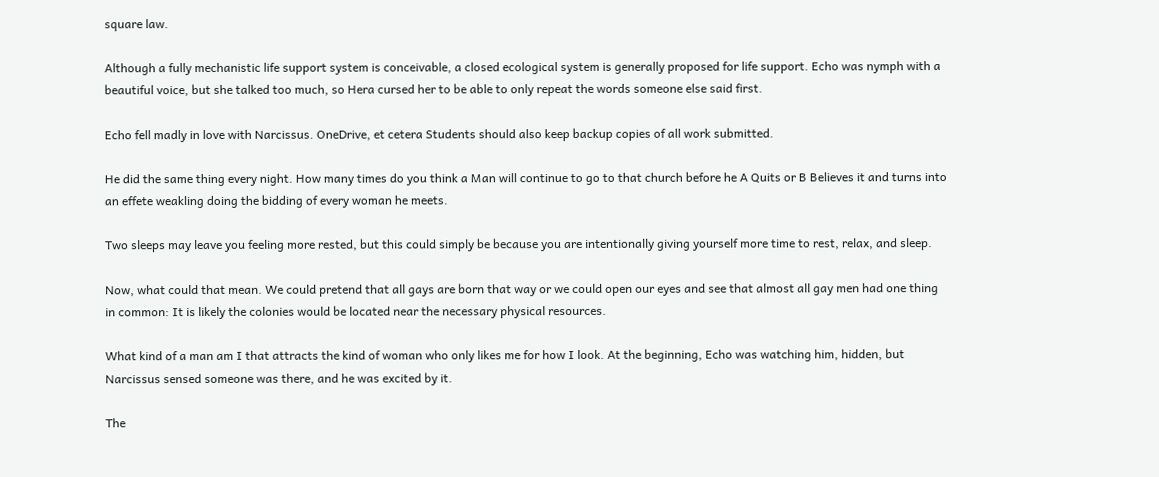square law.

Although a fully mechanistic life support system is conceivable, a closed ecological system is generally proposed for life support. Echo was nymph with a beautiful voice, but she talked too much, so Hera cursed her to be able to only repeat the words someone else said first.

Echo fell madly in love with Narcissus. OneDrive, et cetera Students should also keep backup copies of all work submitted.

He did the same thing every night. How many times do you think a Man will continue to go to that church before he A Quits or B Believes it and turns into an effete weakling doing the bidding of every woman he meets.

Two sleeps may leave you feeling more rested, but this could simply be because you are intentionally giving yourself more time to rest, relax, and sleep.

Now, what could that mean. We could pretend that all gays are born that way or we could open our eyes and see that almost all gay men had one thing in common: It is likely the colonies would be located near the necessary physical resources.

What kind of a man am I that attracts the kind of woman who only likes me for how I look. At the beginning, Echo was watching him, hidden, but Narcissus sensed someone was there, and he was excited by it.

The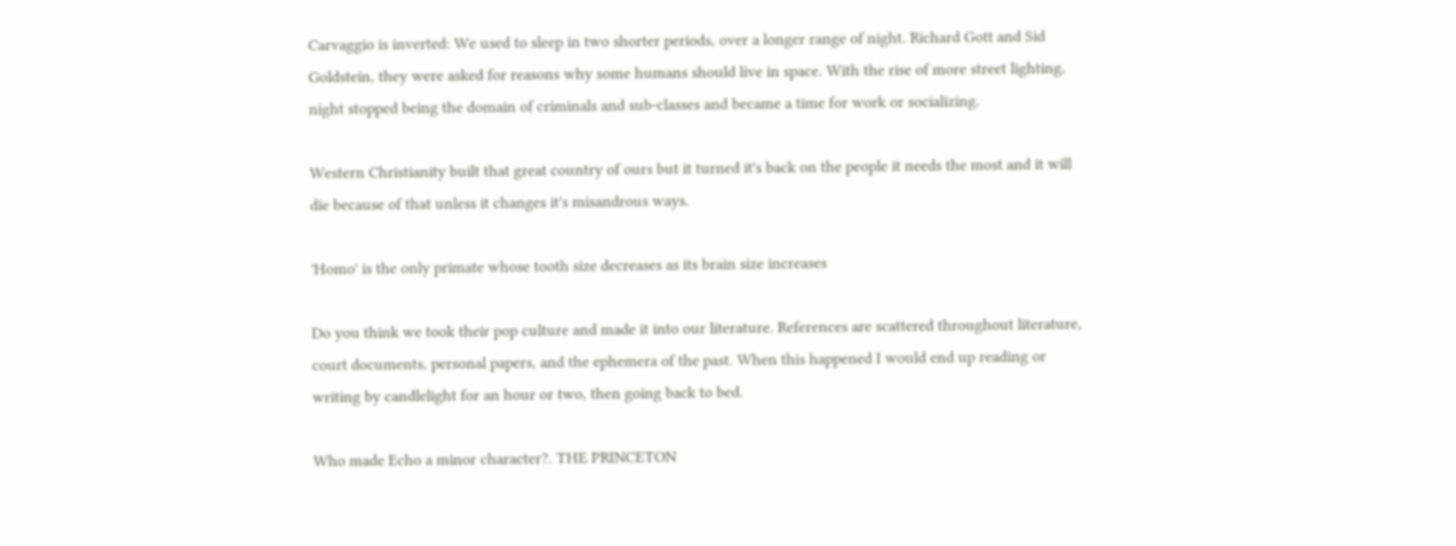Carvaggio is inverted: We used to sleep in two shorter periods, over a longer range of night. Richard Gott and Sid Goldstein, they were asked for reasons why some humans should live in space. With the rise of more street lighting, night stopped being the domain of criminals and sub-classes and became a time for work or socializing.

Western Christianity built that great country of ours but it turned it's back on the people it needs the most and it will die because of that unless it changes it's misandrous ways.

'Homo' is the only primate whose tooth size decreases as its brain size increases

Do you think we took their pop culture and made it into our literature. References are scattered throughout literature, court documents, personal papers, and the ephemera of the past. When this happened I would end up reading or writing by candlelight for an hour or two, then going back to bed.

Who made Echo a minor character?. THE PRINCETON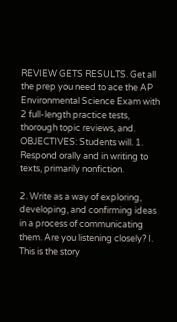REVIEW GETS RESULTS. Get all the prep you need to ace the AP Environmental Science Exam with 2 full-length practice tests, thorough topic reviews, and. OBJECTIVES: Students will. 1. Respond orally and in writing to texts, primarily nonfiction.

2. Write as a way of exploring, developing, and confirming ideas in a process of communicating them. Are you listening closely? I. This is the story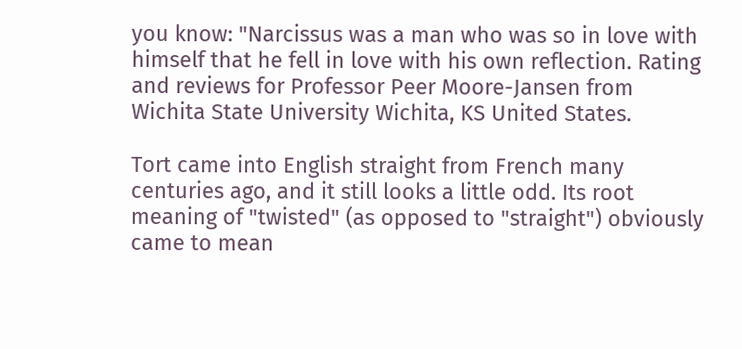you know: "Narcissus was a man who was so in love with himself that he fell in love with his own reflection. Rating and reviews for Professor Peer Moore-Jansen from Wichita State University Wichita, KS United States.

Tort came into English straight from French many centuries ago, and it still looks a little odd. Its root meaning of "twisted" (as opposed to "straight") obviously came to mean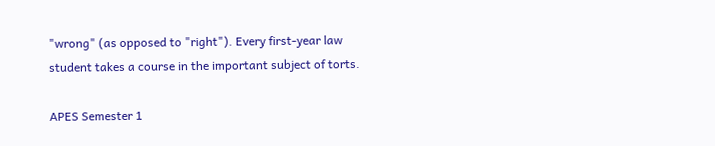"wrong" (as opposed to "right"). Every first-year law student takes a course in the important subject of torts.

APES Semester 1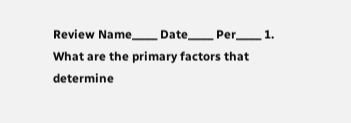Review Name_____ Date_____ Per_____ 1. What are the primary factors that determine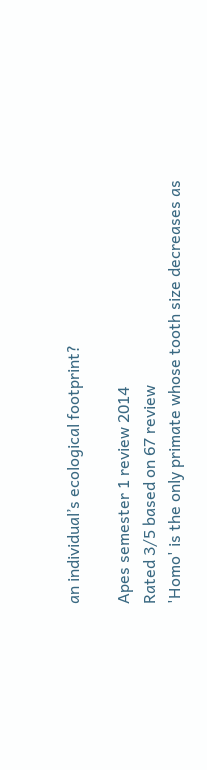an individual’s ecological footprint?

Apes semester 1 review 2014
Rated 3/5 based on 67 review
'Homo' is the only primate whose tooth size decreases as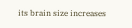its brain size increases